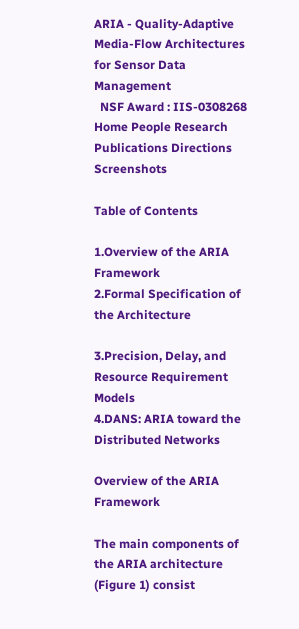ARIA - Quality-Adaptive Media-Flow Architectures for Sensor Data Management
  NSF Award : IIS-0308268
Home People Research Publications Directions Screenshots

Table of Contents

1.Overview of the ARIA Framework
2.Formal Specification of the Architecture

3.Precision, Delay, and Resource Requirement Models
4.DANS: ARIA toward the Distributed Networks

Overview of the ARIA Framework

The main components of the ARIA architecture (Figure 1) consist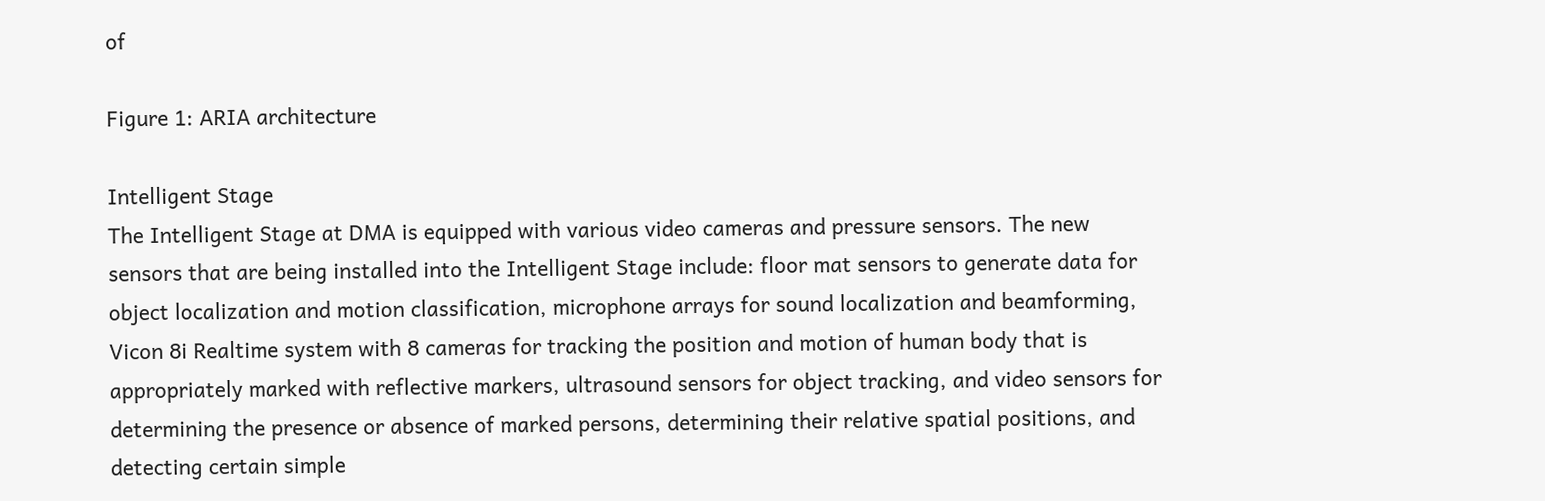of

Figure 1: ARIA architecture

Intelligent Stage
The Intelligent Stage at DMA is equipped with various video cameras and pressure sensors. The new sensors that are being installed into the Intelligent Stage include: floor mat sensors to generate data for object localization and motion classification, microphone arrays for sound localization and beamforming, Vicon 8i Realtime system with 8 cameras for tracking the position and motion of human body that is appropriately marked with reflective markers, ultrasound sensors for object tracking, and video sensors for determining the presence or absence of marked persons, determining their relative spatial positions, and detecting certain simple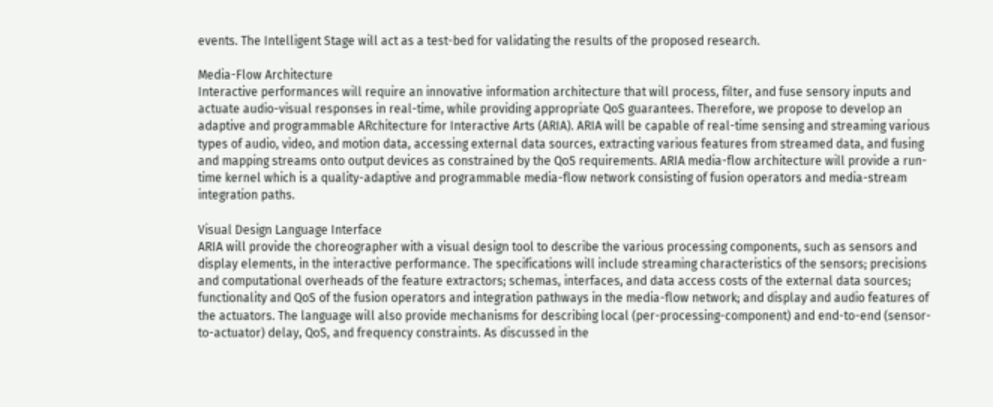events. The Intelligent Stage will act as a test-bed for validating the results of the proposed research.

Media-Flow Architecture
Interactive performances will require an innovative information architecture that will process, filter, and fuse sensory inputs and actuate audio-visual responses in real-time, while providing appropriate QoS guarantees. Therefore, we propose to develop an adaptive and programmable ARchitecture for Interactive Arts (ARIA). ARIA will be capable of real-time sensing and streaming various types of audio, video, and motion data, accessing external data sources, extracting various features from streamed data, and fusing and mapping streams onto output devices as constrained by the QoS requirements. ARIA media-flow architecture will provide a run-time kernel which is a quality-adaptive and programmable media-flow network consisting of fusion operators and media-stream integration paths.

Visual Design Language Interface
ARIA will provide the choreographer with a visual design tool to describe the various processing components, such as sensors and display elements, in the interactive performance. The specifications will include streaming characteristics of the sensors; precisions and computational overheads of the feature extractors; schemas, interfaces, and data access costs of the external data sources; functionality and QoS of the fusion operators and integration pathways in the media-flow network; and display and audio features of the actuators. The language will also provide mechanisms for describing local (per-processing-component) and end-to-end (sensor-to-actuator) delay, QoS, and frequency constraints. As discussed in the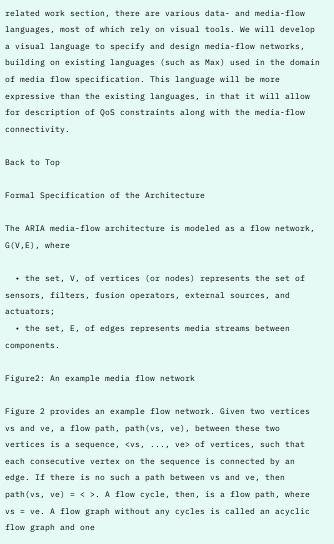related work section, there are various data- and media-flow languages, most of which rely on visual tools. We will develop a visual language to specify and design media-flow networks, building on existing languages (such as Max) used in the domain of media flow specification. This language will be more expressive than the existing languages, in that it will allow for description of QoS constraints along with the media-flow connectivity.

Back to Top

Formal Specification of the Architecture

The ARIA media-flow architecture is modeled as a flow network, G(V,E), where

  • the set, V, of vertices (or nodes) represents the set of sensors, filters, fusion operators, external sources, and actuators;
  • the set, E, of edges represents media streams between components.

Figure2: An example media flow network

Figure 2 provides an example flow network. Given two vertices vs and ve, a flow path, path(vs, ve), between these two vertices is a sequence, <vs, ..., ve> of vertices, such that each consecutive vertex on the sequence is connected by an edge. If there is no such a path between vs and ve, then path(vs, ve) = < >. A flow cycle, then, is a flow path, where vs = ve. A flow graph without any cycles is called an acyclic flow graph and one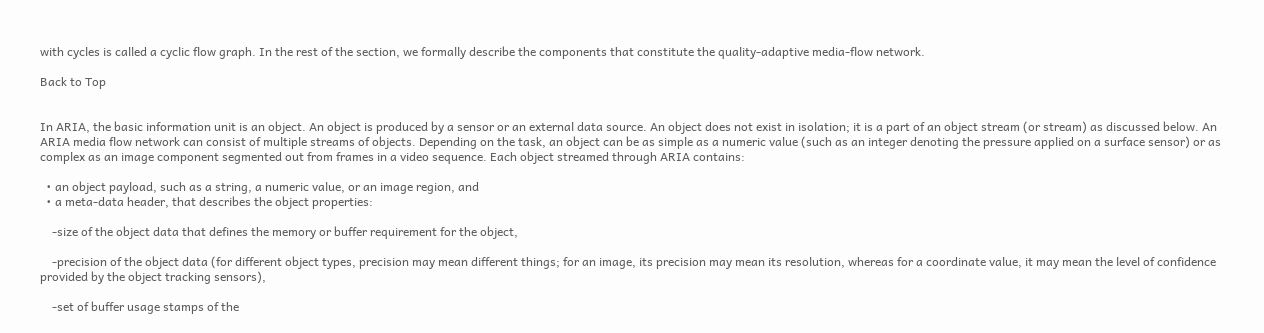with cycles is called a cyclic flow graph. In the rest of the section, we formally describe the components that constitute the quality-adaptive media-flow network.

Back to Top


In ARIA, the basic information unit is an object. An object is produced by a sensor or an external data source. An object does not exist in isolation; it is a part of an object stream (or stream) as discussed below. An ARIA media flow network can consist of multiple streams of objects. Depending on the task, an object can be as simple as a numeric value (such as an integer denoting the pressure applied on a surface sensor) or as complex as an image component segmented out from frames in a video sequence. Each object streamed through ARIA contains:

  • an object payload, such as a string, a numeric value, or an image region, and
  • a meta-data header, that describes the object properties:

    -size of the object data that defines the memory or buffer requirement for the object,

    -precision of the object data (for different object types, precision may mean different things; for an image, its precision may mean its resolution, whereas for a coordinate value, it may mean the level of confidence provided by the object tracking sensors),

    -set of buffer usage stamps of the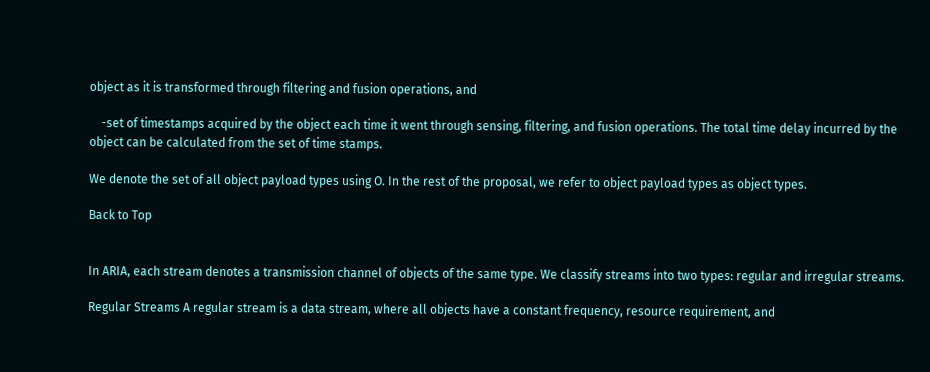object as it is transformed through filtering and fusion operations, and

    -set of timestamps acquired by the object each time it went through sensing, filtering, and fusion operations. The total time delay incurred by the object can be calculated from the set of time stamps.

We denote the set of all object payload types using O. In the rest of the proposal, we refer to object payload types as object types.

Back to Top


In ARIA, each stream denotes a transmission channel of objects of the same type. We classify streams into two types: regular and irregular streams.

Regular Streams A regular stream is a data stream, where all objects have a constant frequency, resource requirement, and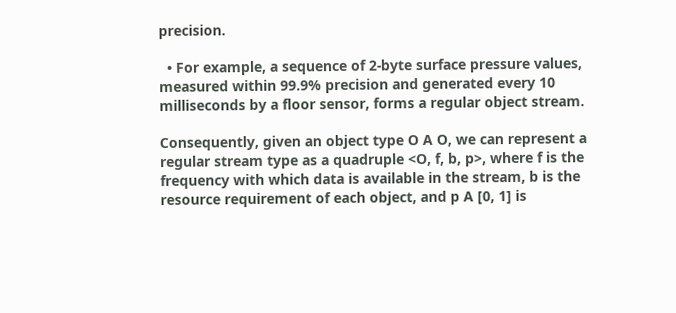precision.

  • For example, a sequence of 2-byte surface pressure values, measured within 99.9% precision and generated every 10 milliseconds by a floor sensor, forms a regular object stream.

Consequently, given an object type O A O, we can represent a regular stream type as a quadruple <O, f, b, p>, where f is the frequency with which data is available in the stream, b is the resource requirement of each object, and p A [0, 1] is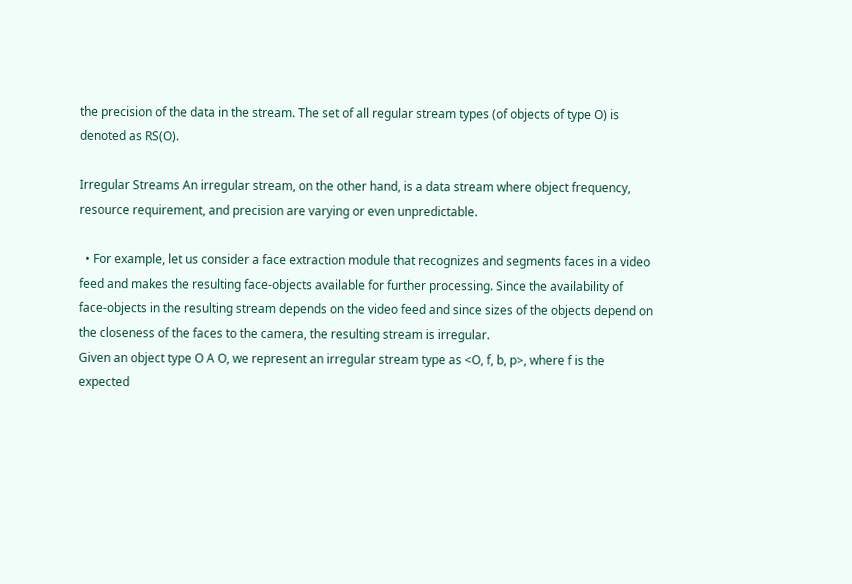the precision of the data in the stream. The set of all regular stream types (of objects of type O) is denoted as RS(O).

Irregular Streams An irregular stream, on the other hand, is a data stream where object frequency, resource requirement, and precision are varying or even unpredictable.

  • For example, let us consider a face extraction module that recognizes and segments faces in a video feed and makes the resulting face-objects available for further processing. Since the availability of face-objects in the resulting stream depends on the video feed and since sizes of the objects depend on the closeness of the faces to the camera, the resulting stream is irregular.
Given an object type O A O, we represent an irregular stream type as <O, f, b, p>, where f is the expected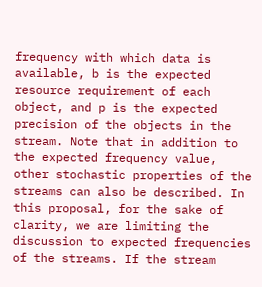frequency with which data is available, b is the expected resource requirement of each object, and p is the expected precision of the objects in the stream. Note that in addition to the expected frequency value, other stochastic properties of the streams can also be described. In this proposal, for the sake of clarity, we are limiting the discussion to expected frequencies of the streams. If the stream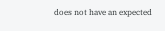does not have an expected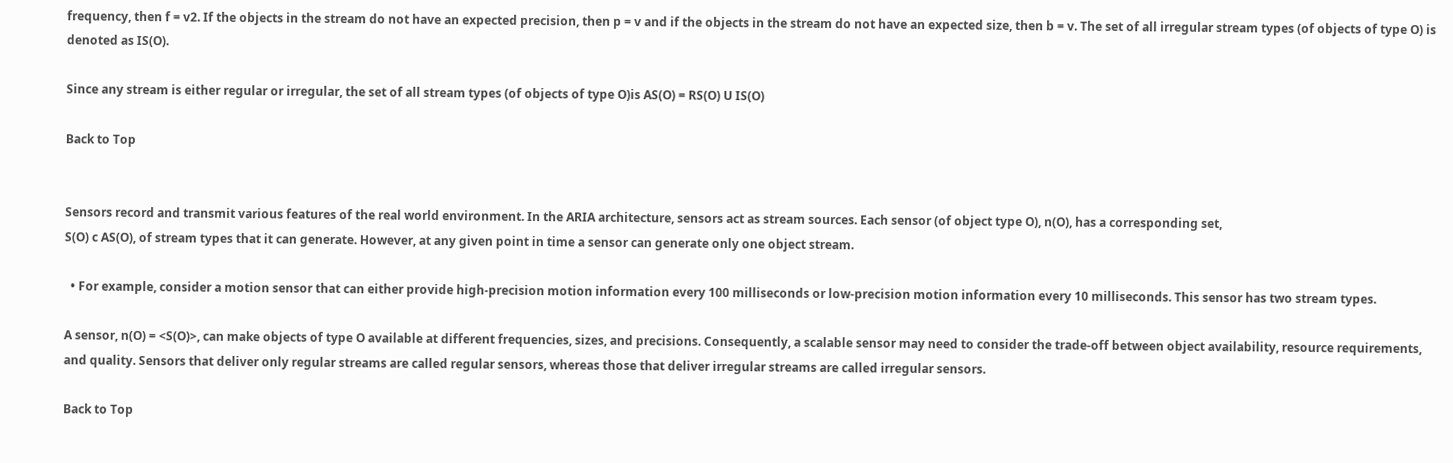frequency, then f = v2. If the objects in the stream do not have an expected precision, then p = v and if the objects in the stream do not have an expected size, then b = v. The set of all irregular stream types (of objects of type O) is denoted as IS(O).

Since any stream is either regular or irregular, the set of all stream types (of objects of type O)is AS(O) = RS(O) U IS(O)

Back to Top


Sensors record and transmit various features of the real world environment. In the ARIA architecture, sensors act as stream sources. Each sensor (of object type O), n(O), has a corresponding set,
S(O) c AS(O), of stream types that it can generate. However, at any given point in time a sensor can generate only one object stream.

  • For example, consider a motion sensor that can either provide high-precision motion information every 100 milliseconds or low-precision motion information every 10 milliseconds. This sensor has two stream types.

A sensor, n(O) = <S(O)>, can make objects of type O available at different frequencies, sizes, and precisions. Consequently, a scalable sensor may need to consider the trade-off between object availability, resource requirements, and quality. Sensors that deliver only regular streams are called regular sensors, whereas those that deliver irregular streams are called irregular sensors.

Back to Top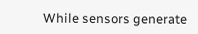While sensors generate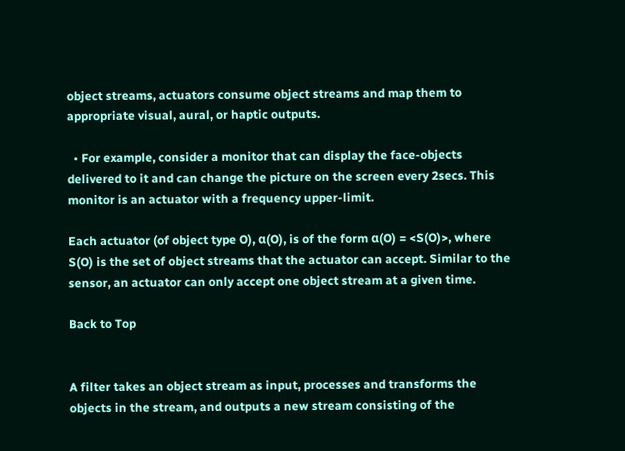object streams, actuators consume object streams and map them to appropriate visual, aural, or haptic outputs.

  • For example, consider a monitor that can display the face-objects delivered to it and can change the picture on the screen every 2secs. This monitor is an actuator with a frequency upper-limit.

Each actuator (of object type O), α(O), is of the form α(O) = <S(O)>, where S(O) is the set of object streams that the actuator can accept. Similar to the sensor, an actuator can only accept one object stream at a given time.

Back to Top


A filter takes an object stream as input, processes and transforms the objects in the stream, and outputs a new stream consisting of the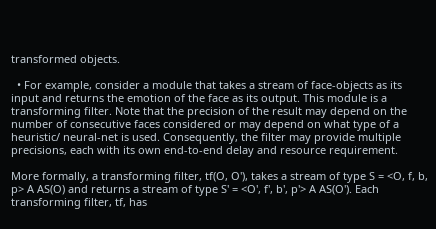transformed objects.

  • For example, consider a module that takes a stream of face-objects as its input and returns the emotion of the face as its output. This module is a transforming filter. Note that the precision of the result may depend on the number of consecutive faces considered or may depend on what type of a heuristic/ neural-net is used. Consequently, the filter may provide multiple precisions, each with its own end-to-end delay and resource requirement.

More formally, a transforming filter, tf(O, O'), takes a stream of type S = <O, f, b, p> A AS(O) and returns a stream of type S' = <O', f', b', p'> A AS(O'). Each transforming filter, tf, has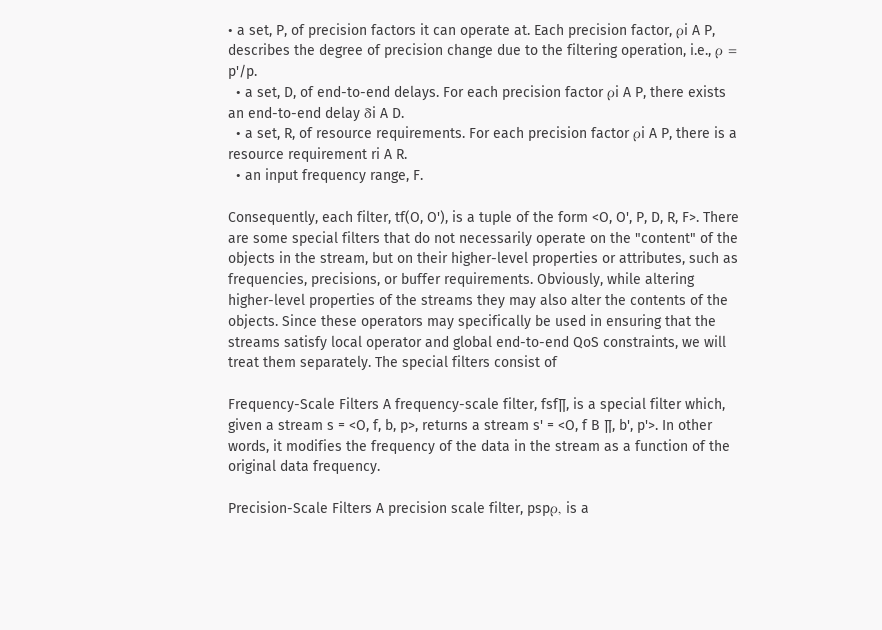• a set, P, of precision factors it can operate at. Each precision factor, ρi A P, describes the degree of precision change due to the filtering operation, i.e., ρ = p'/p.
  • a set, D, of end-to-end delays. For each precision factor ρi A P, there exists an end-to-end delay δi A D.
  • a set, R, of resource requirements. For each precision factor ρi A P, there is a resource requirement ri A R.
  • an input frequency range, F.

Consequently, each filter, tf(O, O'), is a tuple of the form <O, O', P, D, R, F>. There are some special filters that do not necessarily operate on the "content" of the objects in the stream, but on their higher-level properties or attributes, such as frequencies, precisions, or buffer requirements. Obviously, while altering higher-level properties of the streams they may also alter the contents of the objects. Since these operators may specifically be used in ensuring that the streams satisfy local operator and global end-to-end QoS constraints, we will treat them separately. The special filters consist of

Frequency-Scale Filters A frequency-scale filter, fsf∏, is a special filter which, given a stream s = <O, f, b, p>, returns a stream s' = <O, f B ∏, b', p'>. In other words, it modifies the frequency of the data in the stream as a function of the original data frequency.

Precision-Scale Filters A precision scale filter, pspρ, is a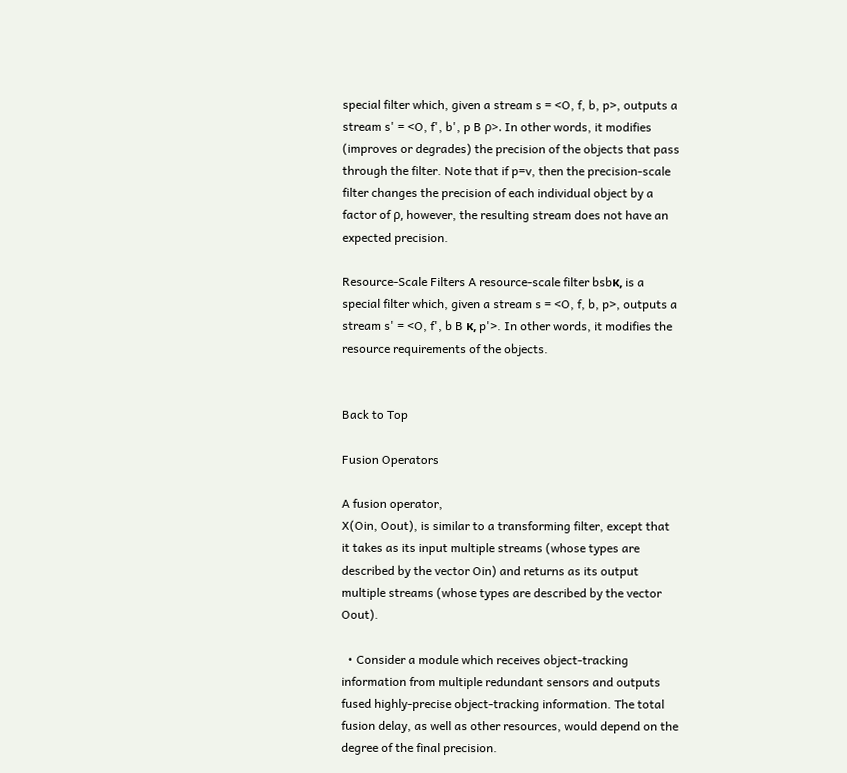special filter which, given a stream s = <O, f, b, p>, outputs a stream s' = <O, f', b', p B ρ>. In other words, it modifies (improves or degrades) the precision of the objects that pass through the filter. Note that if p=v, then the precision-scale filter changes the precision of each individual object by a factor of ρ, however, the resulting stream does not have an expected precision.

Resource-Scale Filters A resource-scale filter bsbк, is a special filter which, given a stream s = <O, f, b, p>, outputs a stream s' = <O, f', b B к, p'>. In other words, it modifies the resource requirements of the objects.


Back to Top

Fusion Operators

A fusion operator,
X(Oin, Oout), is similar to a transforming filter, except that it takes as its input multiple streams (whose types are described by the vector Oin) and returns as its output multiple streams (whose types are described by the vector Oout).

  • Consider a module which receives object-tracking information from multiple redundant sensors and outputs fused highly-precise object-tracking information. The total fusion delay, as well as other resources, would depend on the degree of the final precision.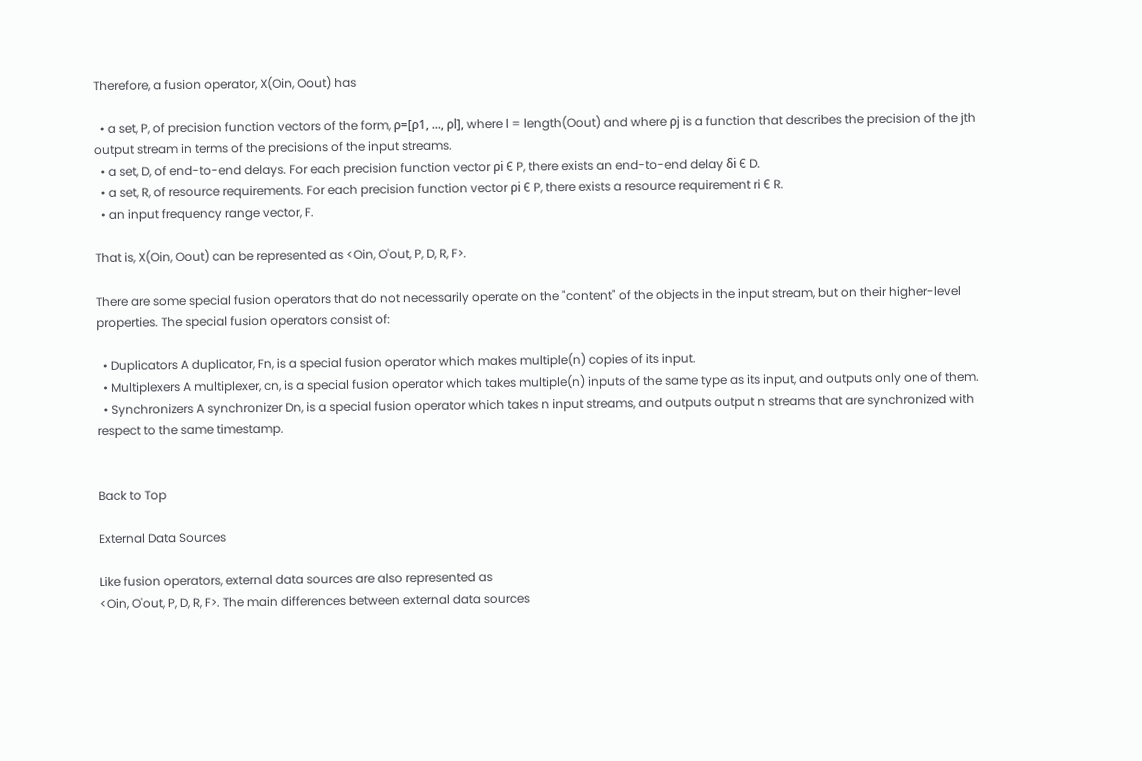Therefore, a fusion operator, X(Oin, Oout) has

  • a set, P, of precision function vectors of the form, ρ=[ρ1, ..., ρl], where l = length(Oout) and where ρj is a function that describes the precision of the jth output stream in terms of the precisions of the input streams.
  • a set, D, of end-to-end delays. For each precision function vector ρi Є P, there exists an end-to-end delay δi Є D.
  • a set, R, of resource requirements. For each precision function vector ρi Є P, there exists a resource requirement ri Є R.
  • an input frequency range vector, F.

That is, X(Oin, Oout) can be represented as <Oin, O'out, P, D, R, F>.

There are some special fusion operators that do not necessarily operate on the "content" of the objects in the input stream, but on their higher-level properties. The special fusion operators consist of:

  • Duplicators A duplicator, Fn, is a special fusion operator which makes multiple(n) copies of its input.
  • Multiplexers A multiplexer, cn, is a special fusion operator which takes multiple(n) inputs of the same type as its input, and outputs only one of them.
  • Synchronizers A synchronizer Dn, is a special fusion operator which takes n input streams, and outputs output n streams that are synchronized with respect to the same timestamp.


Back to Top

External Data Sources

Like fusion operators, external data sources are also represented as
<Oin, O'out, P, D, R, F>. The main differences between external data sources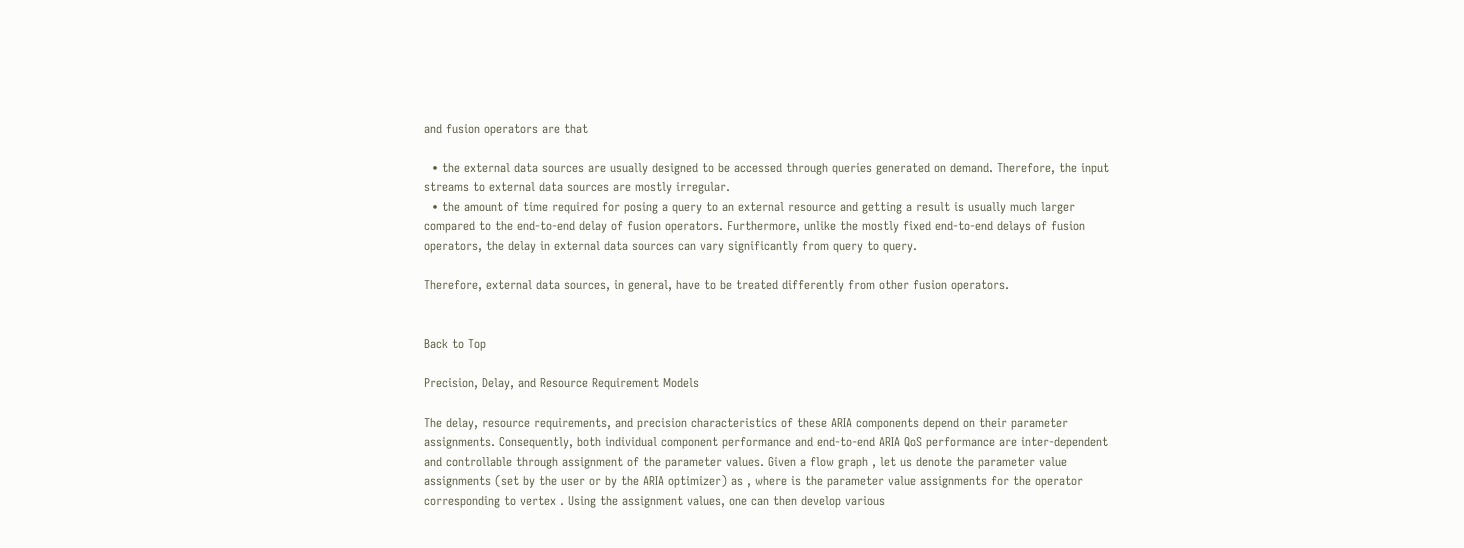and fusion operators are that

  • the external data sources are usually designed to be accessed through queries generated on demand. Therefore, the input streams to external data sources are mostly irregular.
  • the amount of time required for posing a query to an external resource and getting a result is usually much larger compared to the end-to-end delay of fusion operators. Furthermore, unlike the mostly fixed end-to-end delays of fusion operators, the delay in external data sources can vary significantly from query to query.

Therefore, external data sources, in general, have to be treated differently from other fusion operators.


Back to Top

Precision, Delay, and Resource Requirement Models

The delay, resource requirements, and precision characteristics of these ARIA components depend on their parameter assignments. Consequently, both individual component performance and end-to-end ARIA QoS performance are inter-dependent and controllable through assignment of the parameter values. Given a flow graph , let us denote the parameter value assignments (set by the user or by the ARIA optimizer) as , where is the parameter value assignments for the operator corresponding to vertex . Using the assignment values, one can then develop various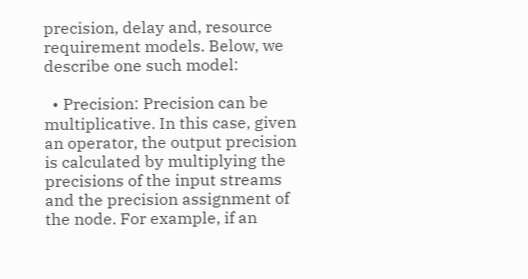precision, delay and, resource requirement models. Below, we describe one such model:

  • Precision: Precision can be multiplicative. In this case, given an operator, the output precision is calculated by multiplying the precisions of the input streams and the precision assignment of the node. For example, if an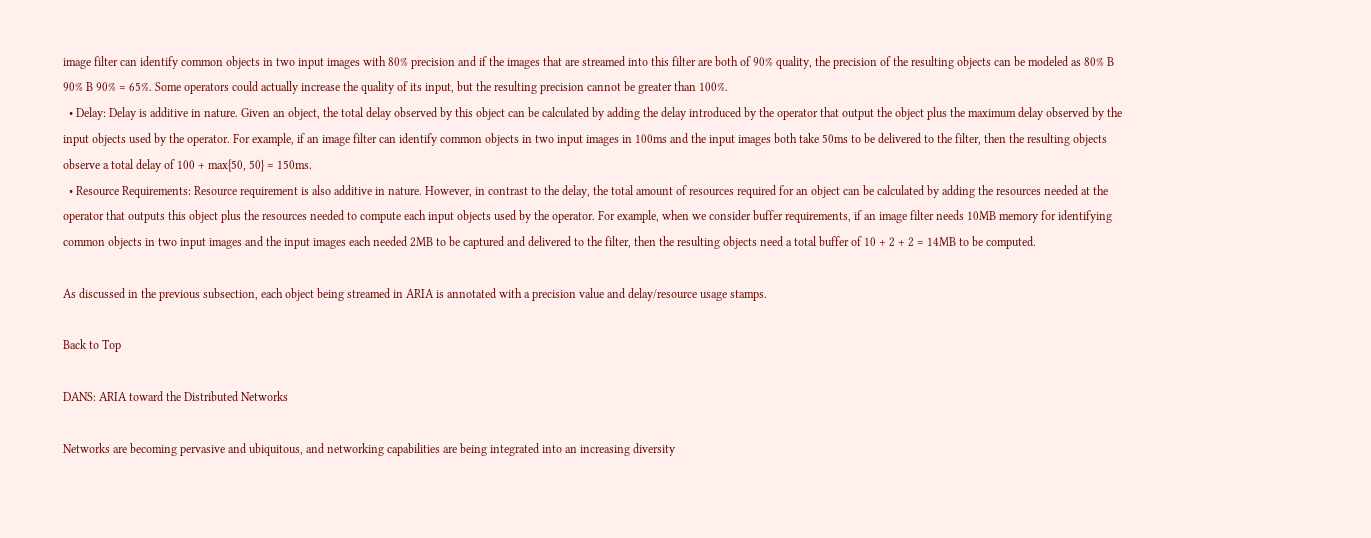image filter can identify common objects in two input images with 80% precision and if the images that are streamed into this filter are both of 90% quality, the precision of the resulting objects can be modeled as 80% B 90% B 90% = 65%. Some operators could actually increase the quality of its input, but the resulting precision cannot be greater than 100%.
  • Delay: Delay is additive in nature. Given an object, the total delay observed by this object can be calculated by adding the delay introduced by the operator that output the object plus the maximum delay observed by the input objects used by the operator. For example, if an image filter can identify common objects in two input images in 100ms and the input images both take 50ms to be delivered to the filter, then the resulting objects observe a total delay of 100 + max{50, 50} = 150ms.
  • Resource Requirements: Resource requirement is also additive in nature. However, in contrast to the delay, the total amount of resources required for an object can be calculated by adding the resources needed at the operator that outputs this object plus the resources needed to compute each input objects used by the operator. For example, when we consider buffer requirements, if an image filter needs 10MB memory for identifying common objects in two input images and the input images each needed 2MB to be captured and delivered to the filter, then the resulting objects need a total buffer of 10 + 2 + 2 = 14MB to be computed.

As discussed in the previous subsection, each object being streamed in ARIA is annotated with a precision value and delay/resource usage stamps.

Back to Top

DANS: ARIA toward the Distributed Networks

Networks are becoming pervasive and ubiquitous, and networking capabilities are being integrated into an increasing diversity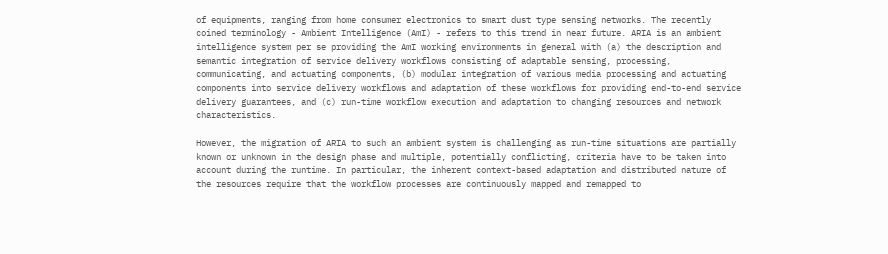of equipments, ranging from home consumer electronics to smart dust type sensing networks. The recently coined terminology - Ambient Intelligence (AmI) - refers to this trend in near future. ARIA is an ambient intelligence system per se providing the AmI working environments in general with (a) the description and semantic integration of service delivery workflows consisting of adaptable sensing, processing, communicating, and actuating components, (b) modular integration of various media processing and actuating components into service delivery workflows and adaptation of these workflows for providing end-to-end service delivery guarantees, and (c) run-time workflow execution and adaptation to changing resources and network characteristics.

However, the migration of ARIA to such an ambient system is challenging as run-time situations are partially known or unknown in the design phase and multiple, potentially conflicting, criteria have to be taken into account during the runtime. In particular, the inherent context-based adaptation and distributed nature of the resources require that the workflow processes are continuously mapped and remapped to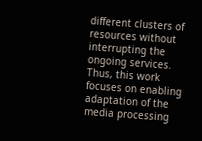different clusters of resources without interrupting the ongoing services. Thus, this work focuses on enabling adaptation of the media processing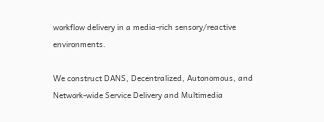workflow delivery in a media-rich sensory/reactive environments.

We construct DANS, Decentralized, Autonomous, and Network-wide Service Delivery and Multimedia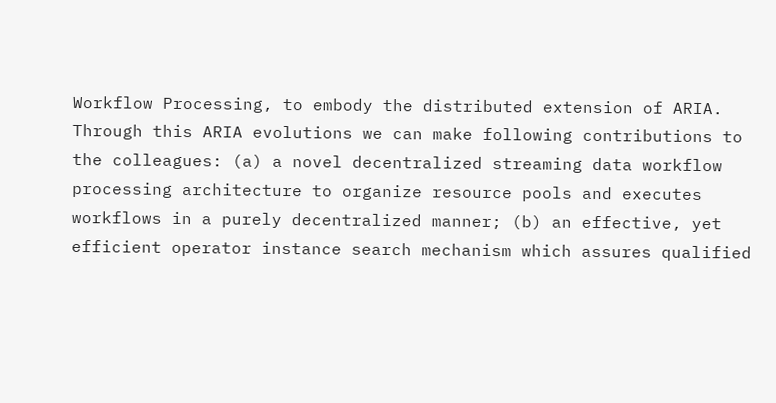Workflow Processing, to embody the distributed extension of ARIA. Through this ARIA evolutions we can make following contributions to the colleagues: (a) a novel decentralized streaming data workflow processing architecture to organize resource pools and executes workflows in a purely decentralized manner; (b) an effective, yet efficient operator instance search mechanism which assures qualified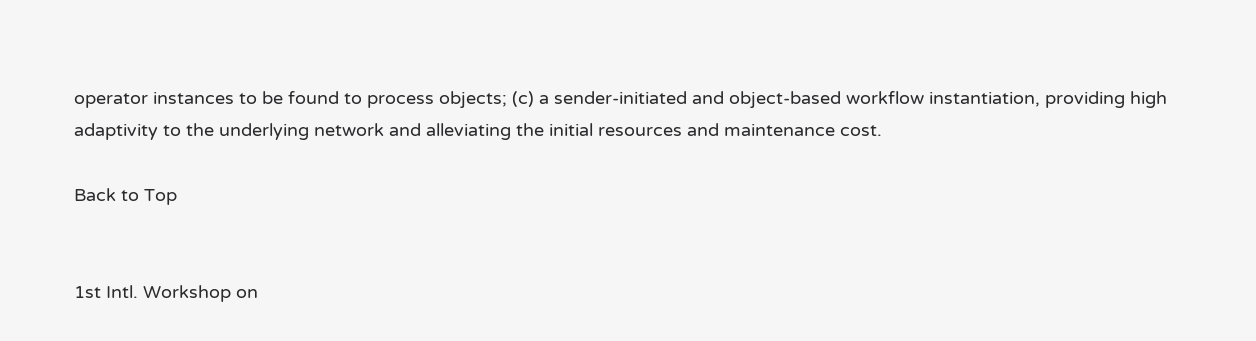operator instances to be found to process objects; (c) a sender-initiated and object-based workflow instantiation, providing high adaptivity to the underlying network and alleviating the initial resources and maintenance cost.

Back to Top


1st Intl. Workshop on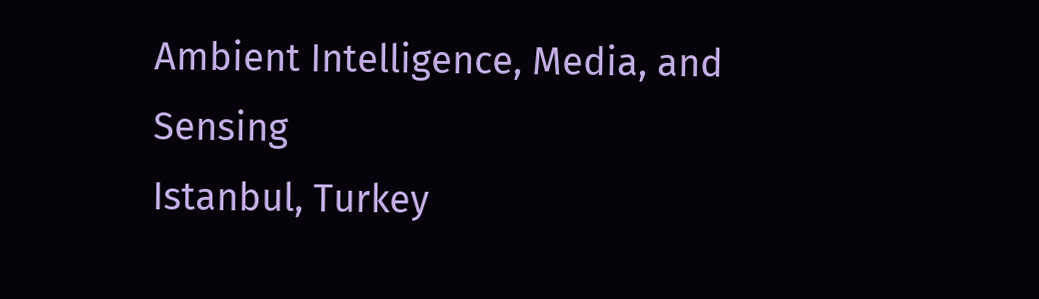Ambient Intelligence, Media, and Sensing
Istanbul, Turkey